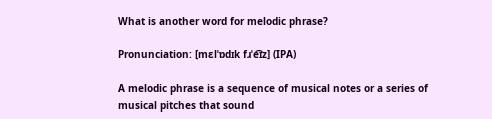What is another word for melodic phrase?

Pronunciation: [mɛlˈɒdɪk fɹˈe͡ɪz] (IPA)

A melodic phrase is a sequence of musical notes or a series of musical pitches that sound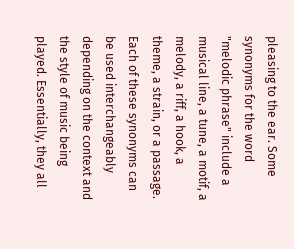pleasing to the ear. Some synonyms for the word "melodic phrase" include a musical line, a tune, a motif, a melody, a riff, a hook, a theme, a strain, or a passage. Each of these synonyms can be used interchangeably depending on the context and the style of music being played. Essentially, they all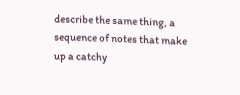describe the same thing, a sequence of notes that make up a catchy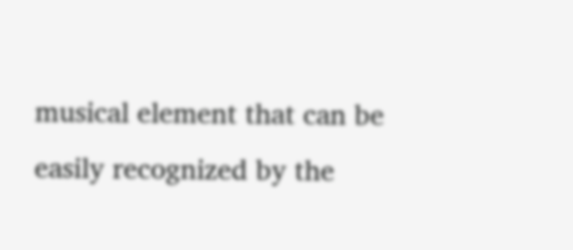musical element that can be easily recognized by the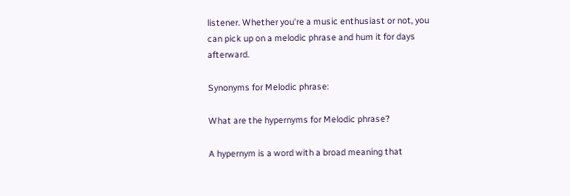listener. Whether you're a music enthusiast or not, you can pick up on a melodic phrase and hum it for days afterward.

Synonyms for Melodic phrase:

What are the hypernyms for Melodic phrase?

A hypernym is a word with a broad meaning that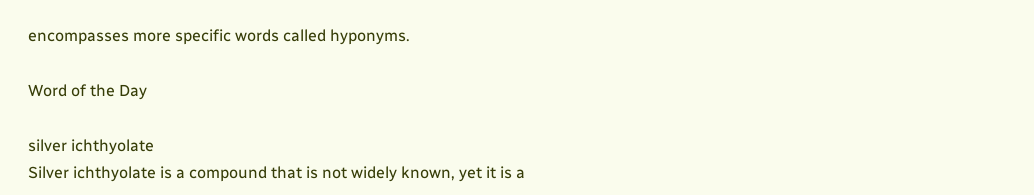encompasses more specific words called hyponyms.

Word of the Day

silver ichthyolate
Silver ichthyolate is a compound that is not widely known, yet it is a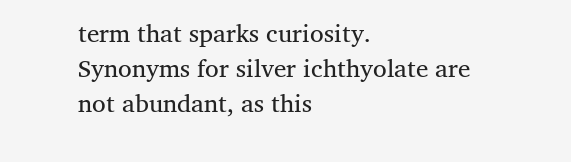term that sparks curiosity. Synonyms for silver ichthyolate are not abundant, as this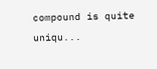compound is quite uniqu...